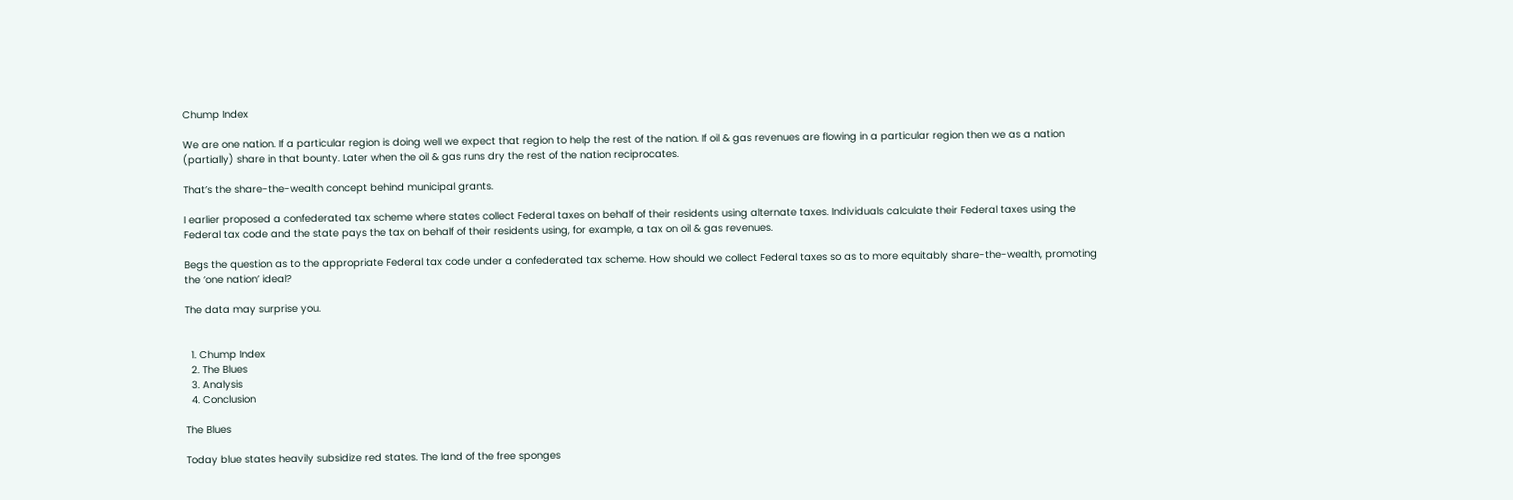Chump Index

We are one nation. If a particular region is doing well we expect that region to help the rest of the nation. If oil & gas revenues are flowing in a particular region then we as a nation (partially) share in that bounty. Later when the oil & gas runs dry the rest of the nation reciprocates.

That’s the share-the-wealth concept behind municipal grants.

I earlier proposed a confederated tax scheme where states collect Federal taxes on behalf of their residents using alternate taxes. Individuals calculate their Federal taxes using the Federal tax code and the state pays the tax on behalf of their residents using, for example, a tax on oil & gas revenues.

Begs the question as to the appropriate Federal tax code under a confederated tax scheme. How should we collect Federal taxes so as to more equitably share-the-wealth, promoting the ‘one nation’ ideal?

The data may surprise you.


  1. Chump Index
  2. The Blues
  3. Analysis
  4. Conclusion

The Blues

Today blue states heavily subsidize red states. The land of the free sponges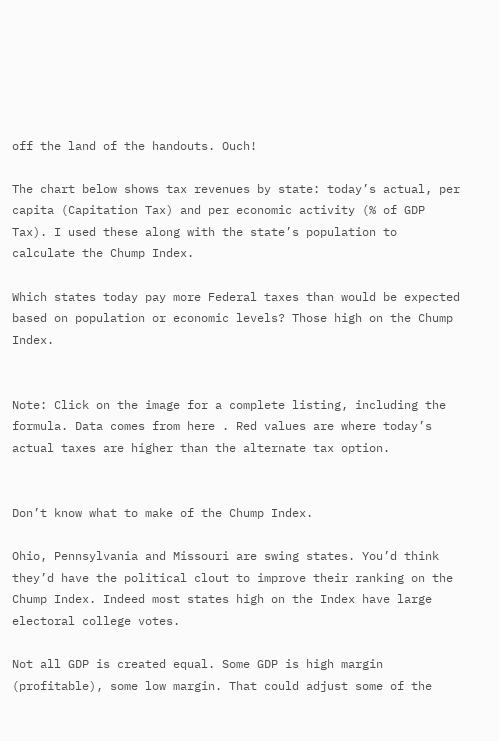off the land of the handouts. Ouch!

The chart below shows tax revenues by state: today’s actual, per capita (Capitation Tax) and per economic activity (% of GDP Tax). I used these along with the state’s population to calculate the Chump Index.

Which states today pay more Federal taxes than would be expected based on population or economic levels? Those high on the Chump Index.


Note: Click on the image for a complete listing, including the formula. Data comes from here . Red values are where today’s actual taxes are higher than the alternate tax option.


Don’t know what to make of the Chump Index.

Ohio, Pennsylvania and Missouri are swing states. You’d think they’d have the political clout to improve their ranking on the Chump Index. Indeed most states high on the Index have large electoral college votes.

Not all GDP is created equal. Some GDP is high margin (profitable), some low margin. That could adjust some of the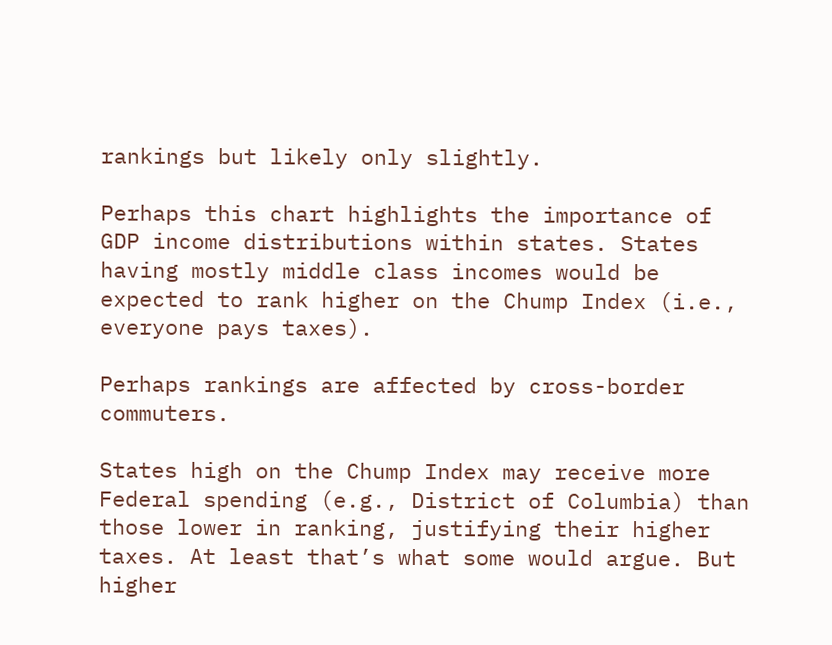rankings but likely only slightly.

Perhaps this chart highlights the importance of GDP income distributions within states. States having mostly middle class incomes would be expected to rank higher on the Chump Index (i.e., everyone pays taxes).

Perhaps rankings are affected by cross-border commuters.

States high on the Chump Index may receive more Federal spending (e.g., District of Columbia) than those lower in ranking, justifying their higher taxes. At least that’s what some would argue. But higher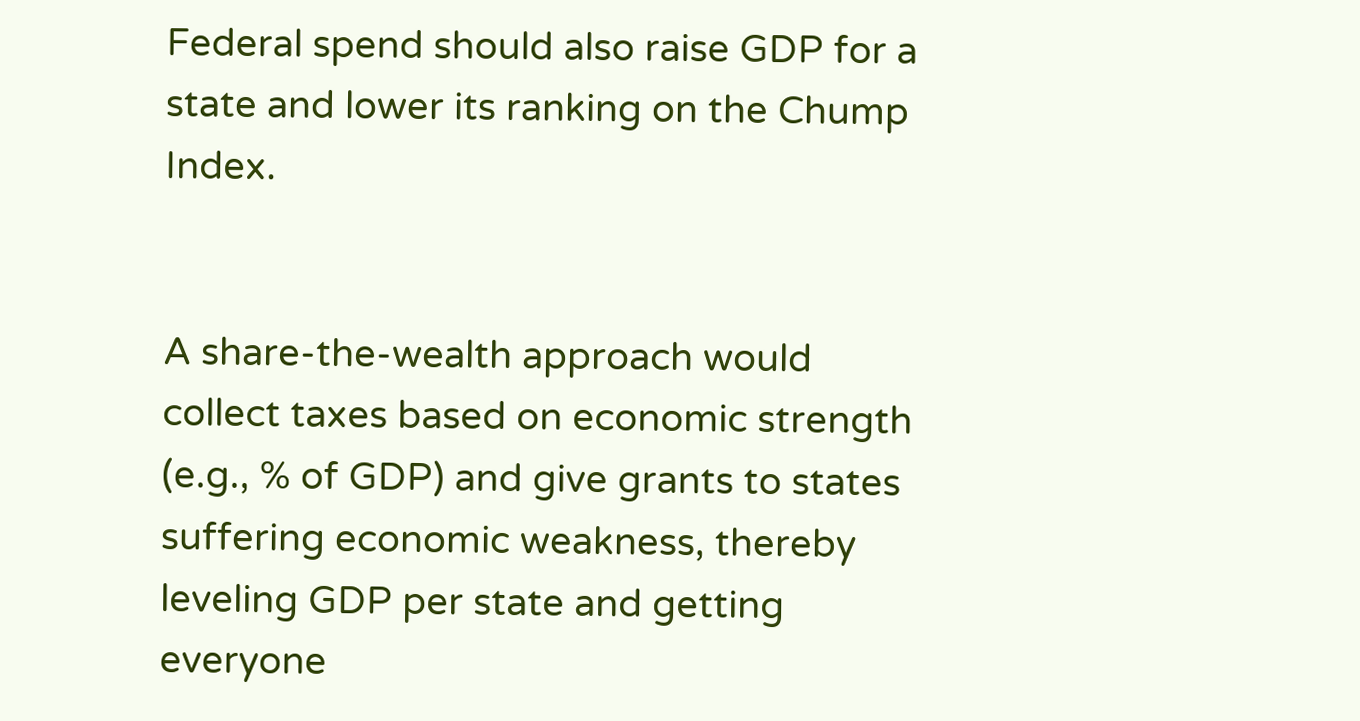Federal spend should also raise GDP for a state and lower its ranking on the Chump Index.


A share-the-wealth approach would collect taxes based on economic strength (e.g., % of GDP) and give grants to states suffering economic weakness, thereby leveling GDP per state and getting everyone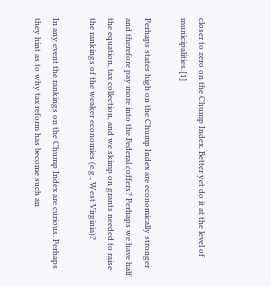closer to zero on the Chump Index. Better yet do it at the level of municipalities.[1]

Perhaps states high on the Chump Index are economically stronger and therefore pay more into the Federal coffers? Perhaps we have half the equation, tax collection, and we skimp on grants needed to raise the rankings of the weaker economies (e.g., West Virginia)?

In any event the rankings on the Chump Index are curious. Perhaps they hint as to why tax reform has become such an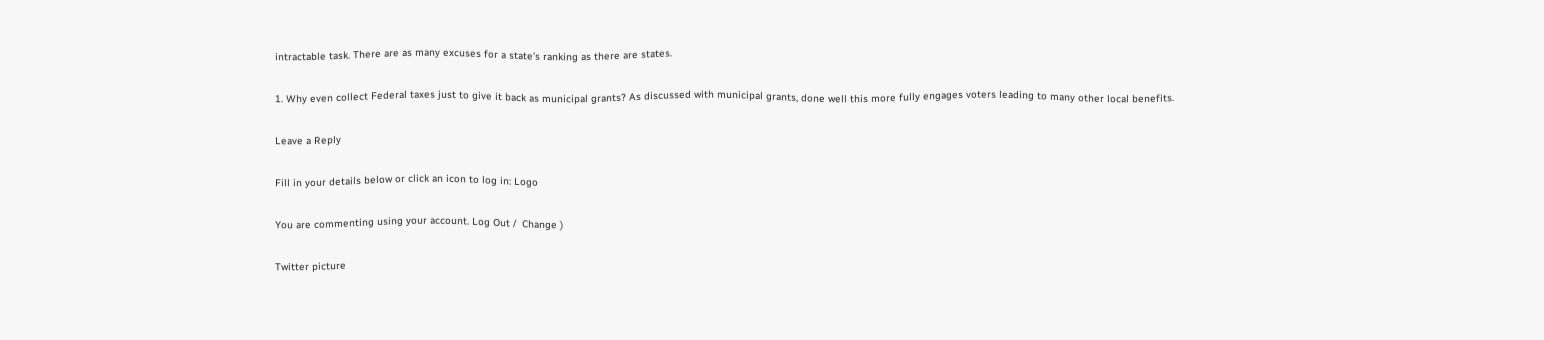intractable task. There are as many excuses for a state’s ranking as there are states.

1. Why even collect Federal taxes just to give it back as municipal grants? As discussed with municipal grants, done well this more fully engages voters leading to many other local benefits.

Leave a Reply

Fill in your details below or click an icon to log in: Logo

You are commenting using your account. Log Out /  Change )

Twitter picture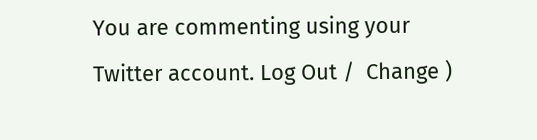You are commenting using your Twitter account. Log Out /  Change )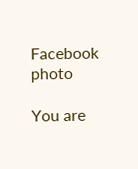Facebook photo

You are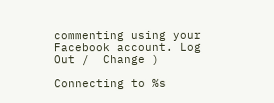commenting using your Facebook account. Log Out /  Change )

Connecting to %s